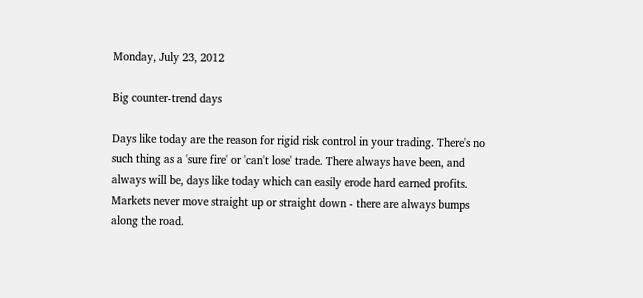Monday, July 23, 2012

Big counter-trend days

Days like today are the reason for rigid risk control in your trading. There's no such thing as a 'sure fire' or 'can't lose' trade. There always have been, and always will be, days like today which can easily erode hard earned profits. Markets never move straight up or straight down - there are always bumps along the road.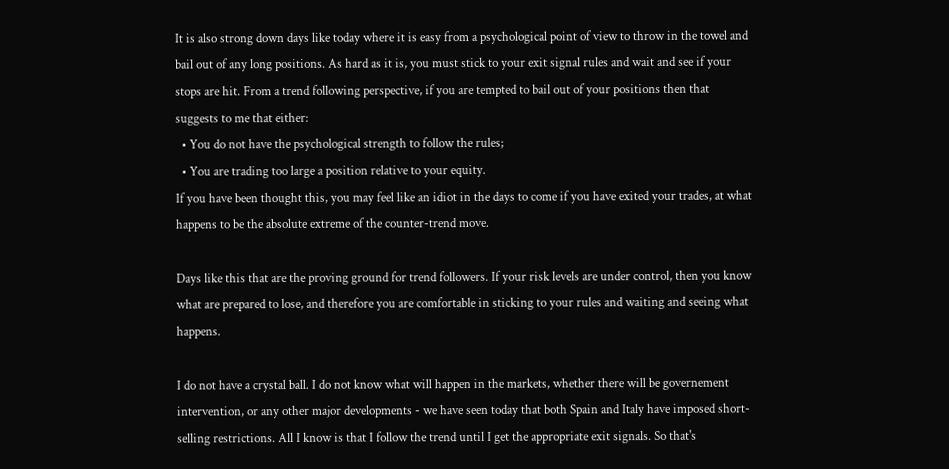It is also strong down days like today where it is easy from a psychological point of view to throw in the towel and bail out of any long positions. As hard as it is, you must stick to your exit signal rules and wait and see if your stops are hit. From a trend following perspective, if you are tempted to bail out of your positions then that suggests to me that either:
  • You do not have the psychological strength to follow the rules;
  • You are trading too large a position relative to your equity.
If you have been thought this, you may feel like an idiot in the days to come if you have exited your trades, at what happens to be the absolute extreme of the counter-trend move.

Days like this that are the proving ground for trend followers. If your risk levels are under control, then you know what are prepared to lose, and therefore you are comfortable in sticking to your rules and waiting and seeing what happens.

I do not have a crystal ball. I do not know what will happen in the markets, whether there will be governement intervention, or any other major developments - we have seen today that both Spain and Italy have imposed short-selling restrictions. All I know is that I follow the trend until I get the appropriate exit signals. So that's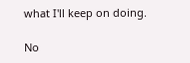what I'll keep on doing.

No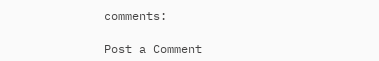comments:

Post a Comment